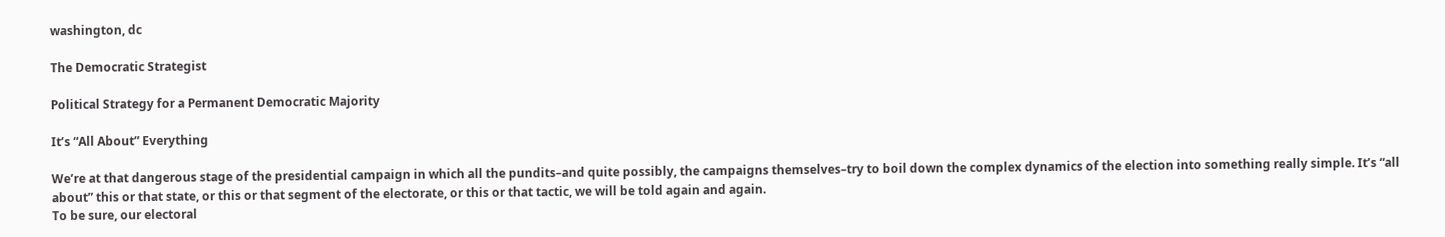washington, dc

The Democratic Strategist

Political Strategy for a Permanent Democratic Majority

It’s “All About” Everything

We’re at that dangerous stage of the presidential campaign in which all the pundits–and quite possibly, the campaigns themselves–try to boil down the complex dynamics of the election into something really simple. It’s “all about” this or that state, or this or that segment of the electorate, or this or that tactic, we will be told again and again.
To be sure, our electoral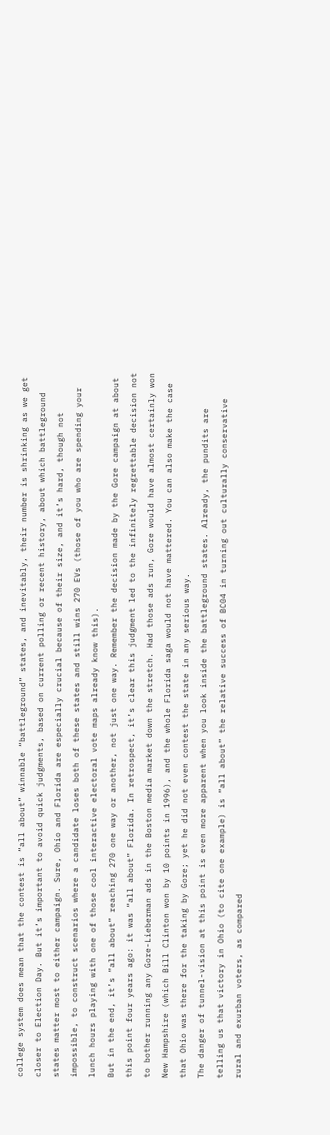college system does mean that the contest is “all about” winnable “battleground” states, and inevitably, their number is shrinking as we get closer to Election Day. But it’s important to avoid quick judgments, based on current polling or recent history, about which battleground states matter most to either campaign. Sure, Ohio and Florida are especially crucial because of their size, and it’s hard, though not impossible, to construct scenarios where a candidate loses both of these states and still wins 270 EVs (those of you who are spending your lunch hours playing with one of those cool interactive electoral vote maps already know this).
But in the end, it’s “all about” reaching 270 one way or another, not just one way. Remember the decision made by the Gore campaign at about this point four years ago: it was “all about” Florida. In retrospect, it’s clear this judgment led to the infinitely regrettable decision not to bother running any Gore-Lieberman ads in the Boston media market down the stretch. Had those ads run, Gore would have almost certainly won New Hampshire (which Bill Clinton won by 10 points in 1996), and the whole Florida saga would not have mattered. You can also make the case that Ohio was there for the taking by Gore; yet he did not even contest the state in any serious way.
The danger of tunnel-vision at this point is even more apparent when you look inside the battleground states. Already, the pundits are telling us that victory in Ohio (to cite one example) is “all about” the relative success of BC04 in turning out culturally conservative rural and exurban voters, as compared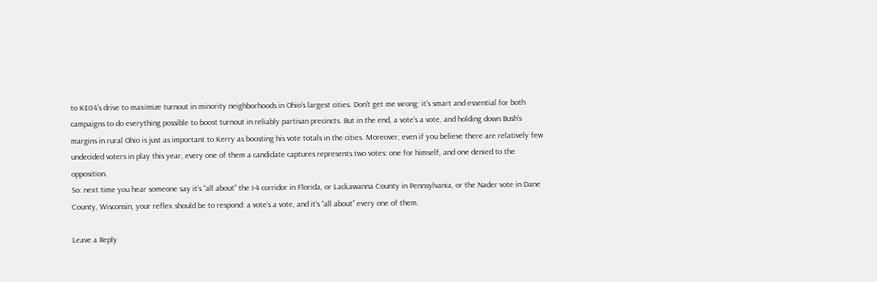to KE04’s drive to maximize turnout in minority neighborhoods in Ohio’s largest cities. Don’t get me wrong: it’s smart and essential for both campaigns to do everything possible to boost turnout in reliably partisan precincts. But in the end, a vote’s a vote, and holding down Bush’s margins in rural Ohio is just as important to Kerry as boosting his vote totals in the cities. Moreover, even if you believe there are relatively few undecided voters in play this year, every one of them a candidate captures represents two votes: one for himself, and one denied to the opposition.
So: next time you hear someone say it’s “all about” the I-4 corridor in Florida, or Lackawanna County in Pennsylvania, or the Nader vote in Dane County, Wisconsin, your reflex should be to respond: a vote’s a vote, and it’s “all about” every one of them.

Leave a Reply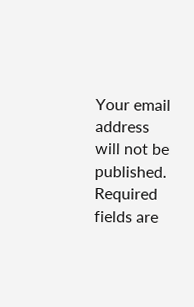Your email address will not be published. Required fields are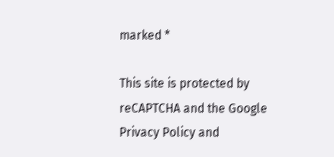marked *

This site is protected by reCAPTCHA and the Google Privacy Policy and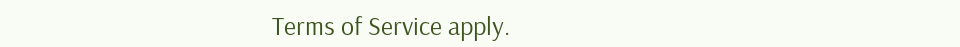Terms of Service apply.